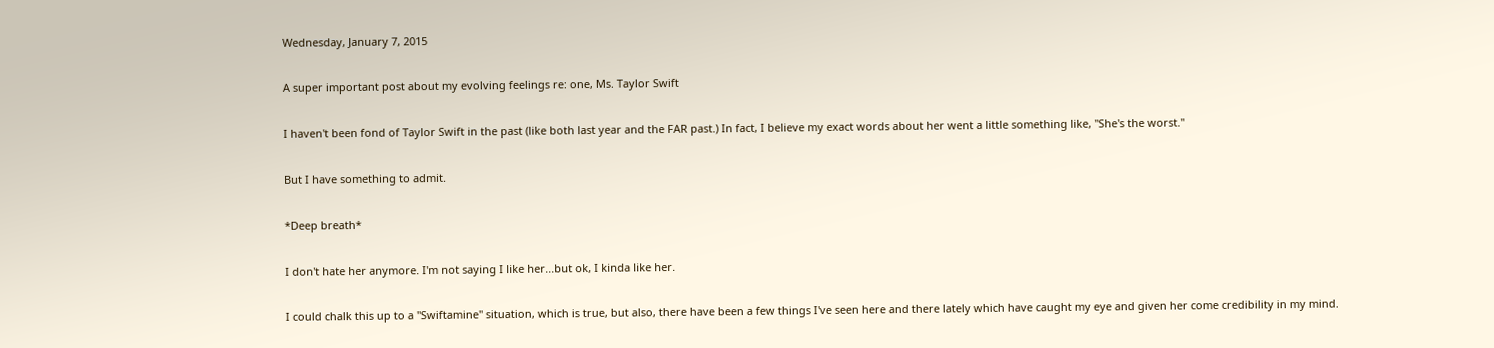Wednesday, January 7, 2015

A super important post about my evolving feelings re: one, Ms. Taylor Swift

I haven't been fond of Taylor Swift in the past (like both last year and the FAR past.) In fact, I believe my exact words about her went a little something like, "She's the worst."

But I have something to admit.

*Deep breath*

I don't hate her anymore. I'm not saying I like her...but ok, I kinda like her.

I could chalk this up to a "Swiftamine" situation, which is true, but also, there have been a few things I've seen here and there lately which have caught my eye and given her come credibility in my mind.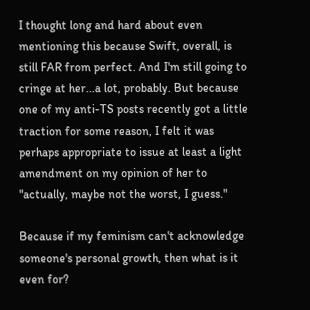I thought long and hard about even mentioning this because Swift, overall, is still FAR from perfect. And I'm still going to cringe at her...a lot, probably. But because one of my anti-TS posts recently got a little traction for some reason, I felt it was perhaps appropriate to issue at least a light amendment on my opinion of her to "actually, maybe not the worst, I guess."

Because if my feminism can't acknowledge someone's personal growth, then what is it even for?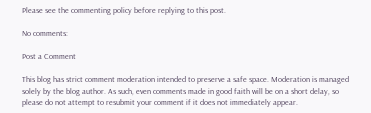Please see the commenting policy before replying to this post.

No comments:

Post a Comment

This blog has strict comment moderation intended to preserve a safe space. Moderation is managed solely by the blog author. As such, even comments made in good faith will be on a short delay, so please do not attempt to resubmit your comment if it does not immediately appear.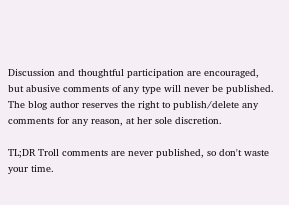Discussion and thoughtful participation are encouraged, but abusive comments of any type will never be published. The blog author reserves the right to publish/delete any comments for any reason, at her sole discretion.

TL;DR Troll comments are never published, so don't waste your time.